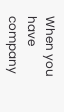When you have company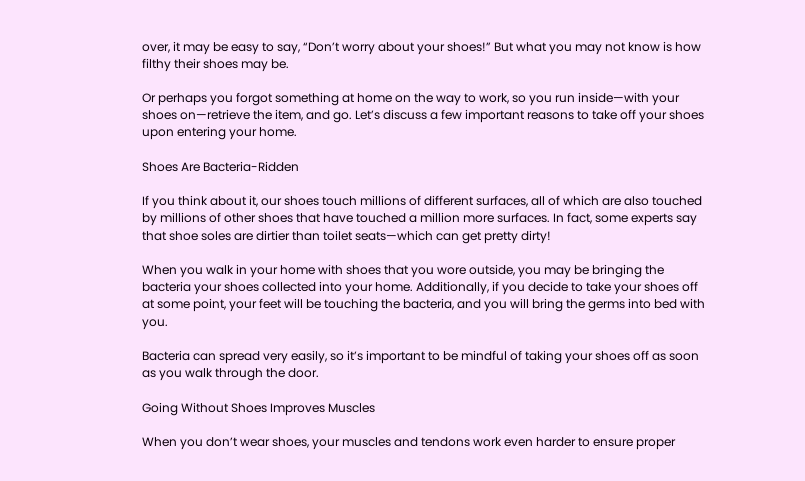over, it may be easy to say, “Don’t worry about your shoes!” But what you may not know is how filthy their shoes may be.

Or perhaps you forgot something at home on the way to work, so you run inside—with your shoes on—retrieve the item, and go. Let’s discuss a few important reasons to take off your shoes upon entering your home.

Shoes Are Bacteria-Ridden

If you think about it, our shoes touch millions of different surfaces, all of which are also touched by millions of other shoes that have touched a million more surfaces. In fact, some experts say that shoe soles are dirtier than toilet seats—which can get pretty dirty!

When you walk in your home with shoes that you wore outside, you may be bringing the bacteria your shoes collected into your home. Additionally, if you decide to take your shoes off at some point, your feet will be touching the bacteria, and you will bring the germs into bed with you.

Bacteria can spread very easily, so it’s important to be mindful of taking your shoes off as soon as you walk through the door.

Going Without Shoes Improves Muscles

When you don’t wear shoes, your muscles and tendons work even harder to ensure proper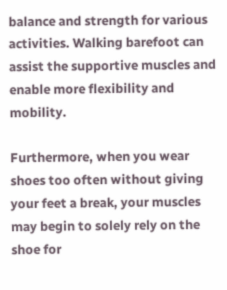balance and strength for various activities. Walking barefoot can assist the supportive muscles and enable more flexibility and mobility.

Furthermore, when you wear shoes too often without giving your feet a break, your muscles may begin to solely rely on the shoe for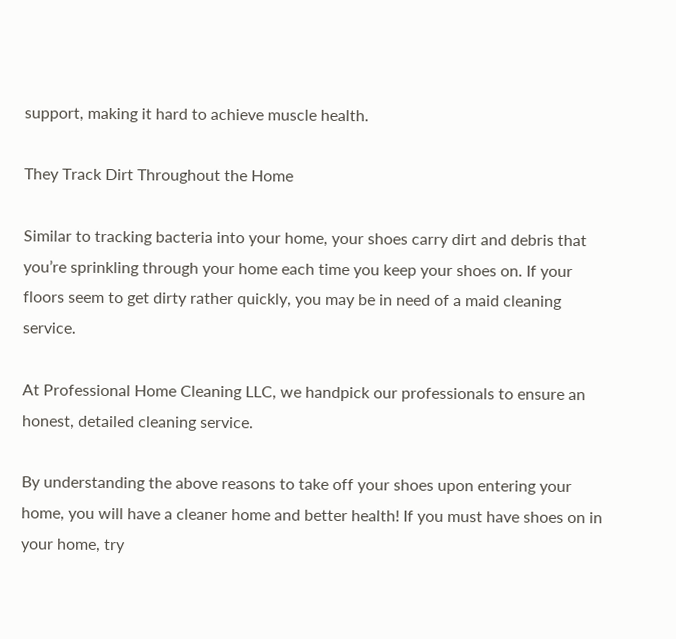support, making it hard to achieve muscle health.

They Track Dirt Throughout the Home

Similar to tracking bacteria into your home, your shoes carry dirt and debris that you’re sprinkling through your home each time you keep your shoes on. If your floors seem to get dirty rather quickly, you may be in need of a maid cleaning service.

At Professional Home Cleaning LLC, we handpick our professionals to ensure an honest, detailed cleaning service.

By understanding the above reasons to take off your shoes upon entering your home, you will have a cleaner home and better health! If you must have shoes on in your home, try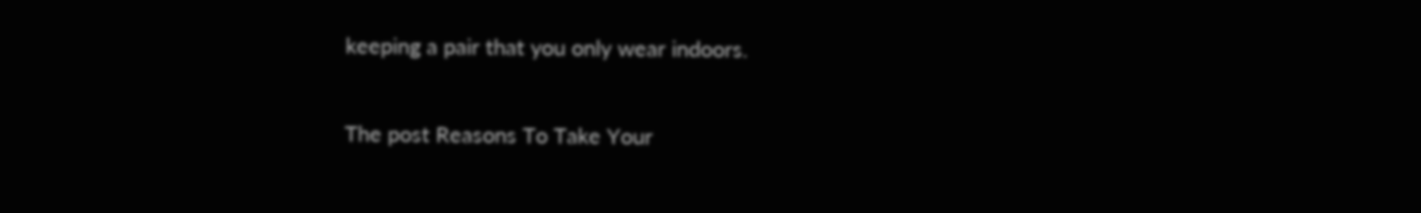keeping a pair that you only wear indoors.

The post Reasons To Take Your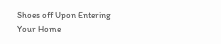Shoes off Upon Entering Your Home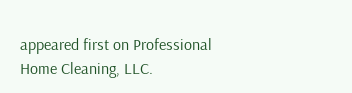appeared first on Professional Home Cleaning, LLC.